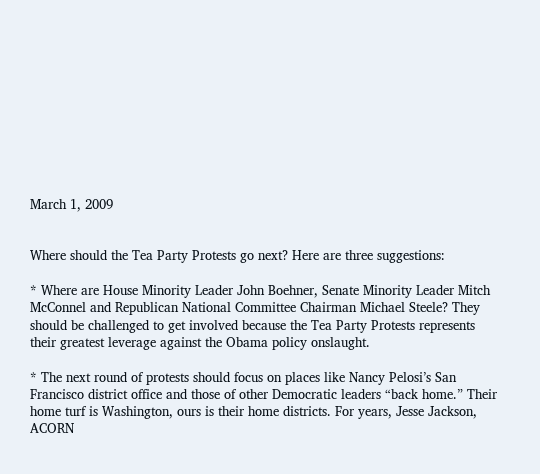March 1, 2009


Where should the Tea Party Protests go next? Here are three suggestions:

* Where are House Minority Leader John Boehner, Senate Minority Leader Mitch McConnel and Republican National Committee Chairman Michael Steele? They should be challenged to get involved because the Tea Party Protests represents their greatest leverage against the Obama policy onslaught.

* The next round of protests should focus on places like Nancy Pelosi’s San Francisco district office and those of other Democratic leaders “back home.” Their home turf is Washington, ours is their home districts. For years, Jesse Jackson, ACORN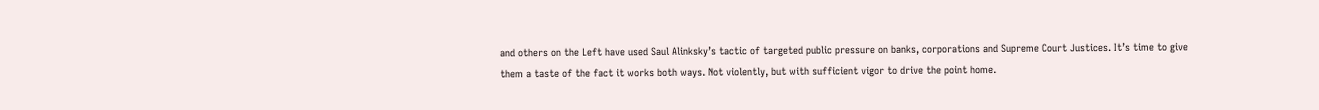and others on the Left have used Saul Alinksky’s tactic of targeted public pressure on banks, corporations and Supreme Court Justices. It’s time to give them a taste of the fact it works both ways. Not violently, but with sufficient vigor to drive the point home.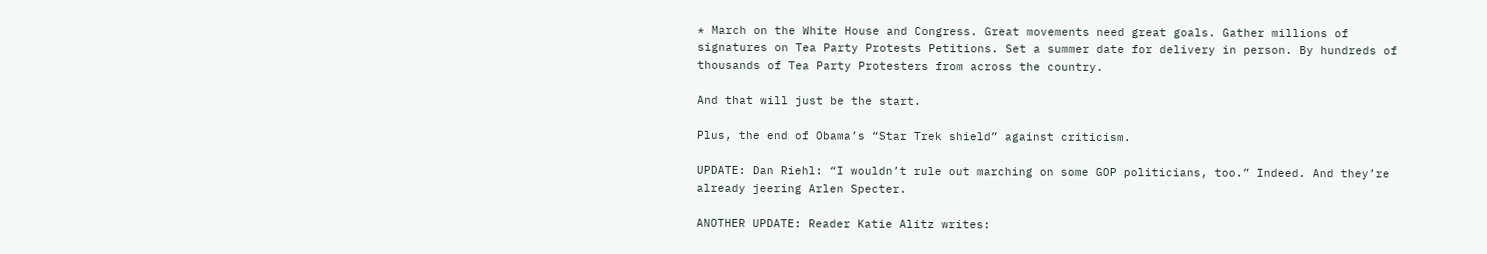* March on the White House and Congress. Great movements need great goals. Gather millions of signatures on Tea Party Protests Petitions. Set a summer date for delivery in person. By hundreds of thousands of Tea Party Protesters from across the country.

And that will just be the start.

Plus, the end of Obama’s “Star Trek shield” against criticism.

UPDATE: Dan Riehl: “I wouldn’t rule out marching on some GOP politicians, too.” Indeed. And they’re already jeering Arlen Specter.

ANOTHER UPDATE: Reader Katie Alitz writes: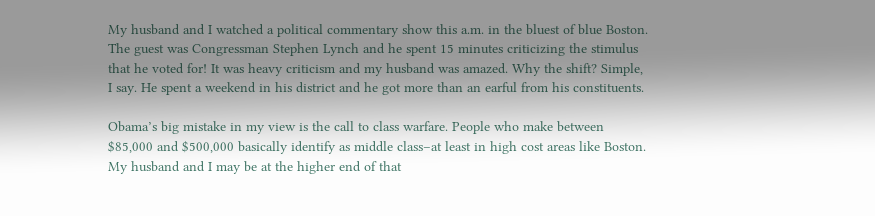My husband and I watched a political commentary show this a.m. in the bluest of blue Boston. The guest was Congressman Stephen Lynch and he spent 15 minutes criticizing the stimulus that he voted for! It was heavy criticism and my husband was amazed. Why the shift? Simple, I say. He spent a weekend in his district and he got more than an earful from his constituents.

Obama’s big mistake in my view is the call to class warfare. People who make between $85,000 and $500,000 basically identify as middle class–at least in high cost areas like Boston. My husband and I may be at the higher end of that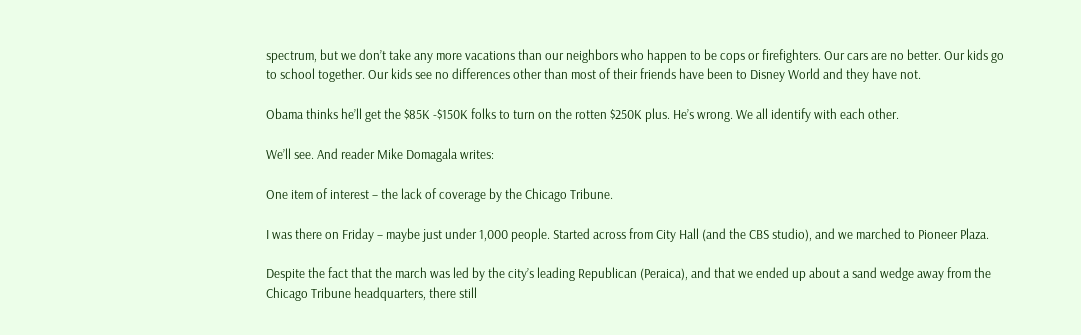spectrum, but we don’t take any more vacations than our neighbors who happen to be cops or firefighters. Our cars are no better. Our kids go to school together. Our kids see no differences other than most of their friends have been to Disney World and they have not.

Obama thinks he’ll get the $85K -$150K folks to turn on the rotten $250K plus. He’s wrong. We all identify with each other.

We’ll see. And reader Mike Domagala writes:

One item of interest – the lack of coverage by the Chicago Tribune.

I was there on Friday – maybe just under 1,000 people. Started across from City Hall (and the CBS studio), and we marched to Pioneer Plaza.

Despite the fact that the march was led by the city’s leading Republican (Peraica), and that we ended up about a sand wedge away from the Chicago Tribune headquarters, there still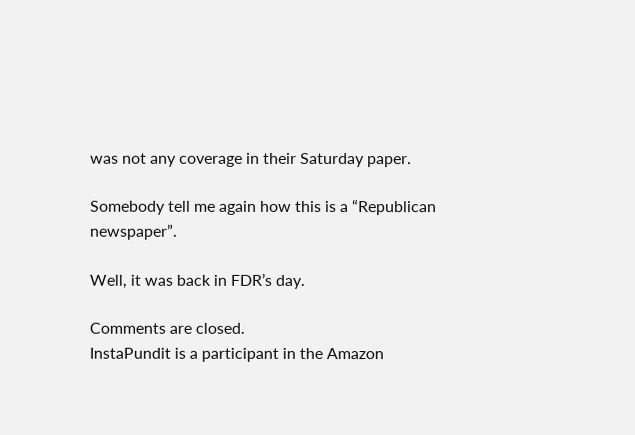was not any coverage in their Saturday paper.

Somebody tell me again how this is a “Republican newspaper”.

Well, it was back in FDR’s day.

Comments are closed.
InstaPundit is a participant in the Amazon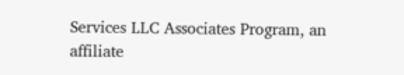Services LLC Associates Program, an affiliate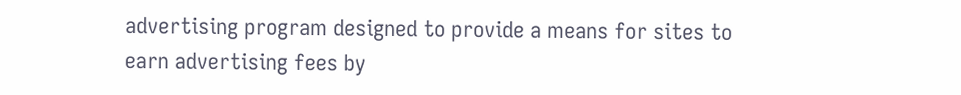advertising program designed to provide a means for sites to earn advertising fees by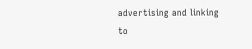advertising and linking to